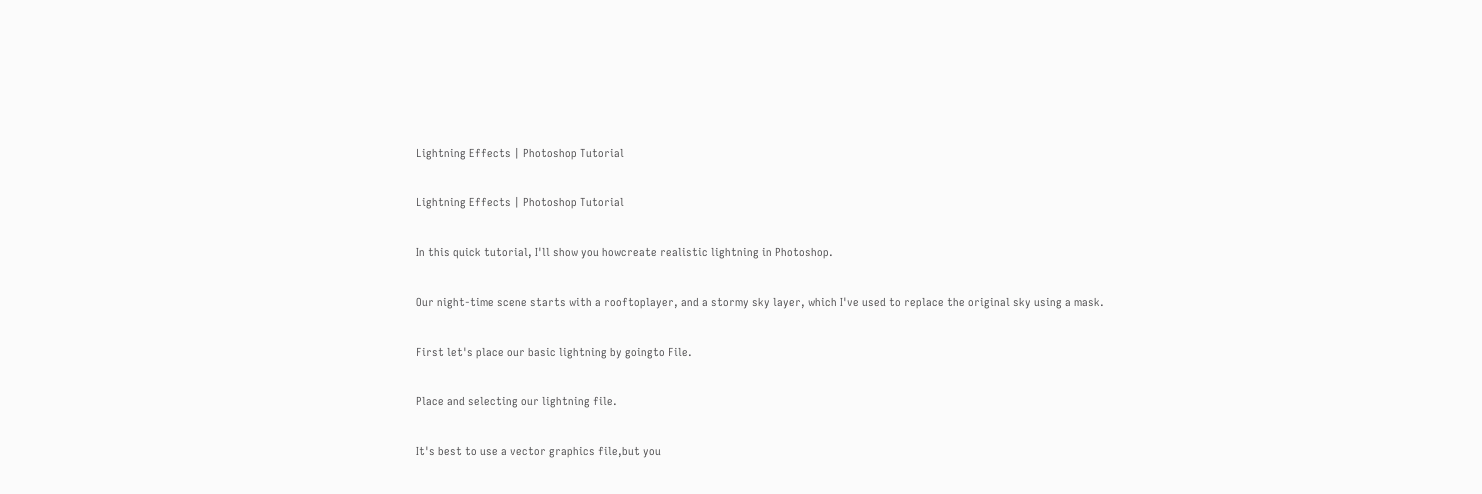Lightning Effects | Photoshop Tutorial

Lightning Effects | Photoshop Tutorial

In this quick tutorial, I'll show you howcreate realistic lightning in Photoshop.

Our night-time scene starts with a rooftoplayer, and a stormy sky layer, which I've used to replace the original sky using a mask.

First let's place our basic lightning by goingto File.

Place and selecting our lightning file.

It's best to use a vector graphics file,but you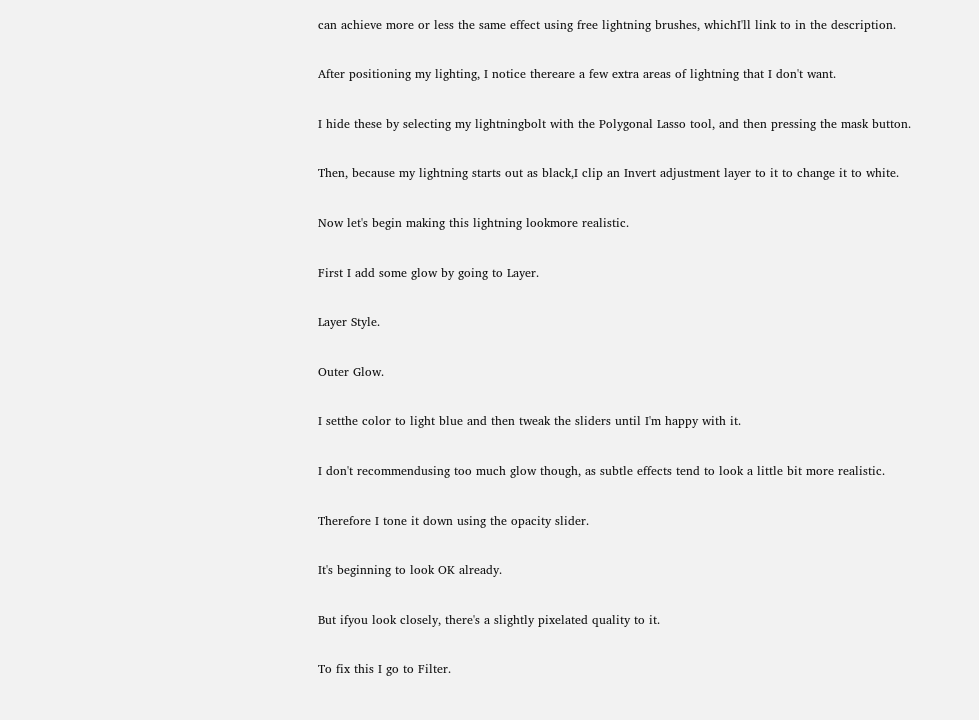can achieve more or less the same effect using free lightning brushes, whichI'll link to in the description.

After positioning my lighting, I notice thereare a few extra areas of lightning that I don't want.

I hide these by selecting my lightningbolt with the Polygonal Lasso tool, and then pressing the mask button.

Then, because my lightning starts out as black,I clip an Invert adjustment layer to it to change it to white.

Now let's begin making this lightning lookmore realistic.

First I add some glow by going to Layer.

Layer Style.

Outer Glow.

I setthe color to light blue and then tweak the sliders until I'm happy with it.

I don't recommendusing too much glow though, as subtle effects tend to look a little bit more realistic.

Therefore I tone it down using the opacity slider.

It's beginning to look OK already.

But ifyou look closely, there's a slightly pixelated quality to it.

To fix this I go to Filter.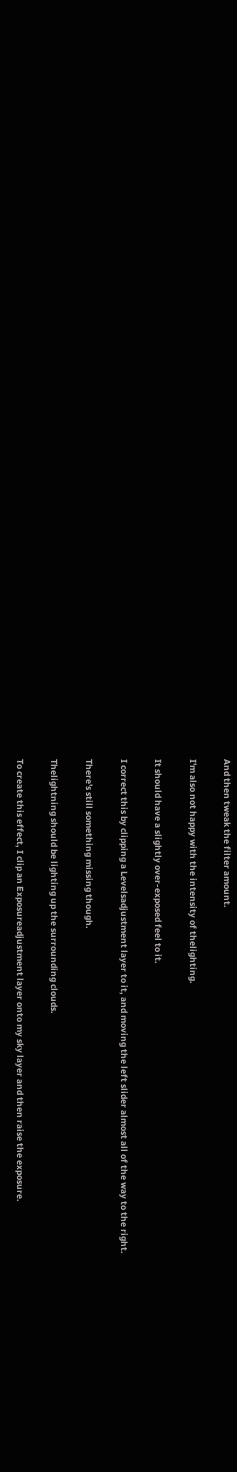And then tweak the filter amount.

I'm also not happy with the intensity of thelighting.

It should have a slightly over-exposed feel to it.

I correct this by clipping a Levelsadjustment layer to it, and moving the left slider almost all of the way to the right.

There's still something missing though.

Thelightning should be lighting up the surrounding clouds.

To create this effect, I clip an Exposureadjustment layer onto my sky layer and then raise the exposure.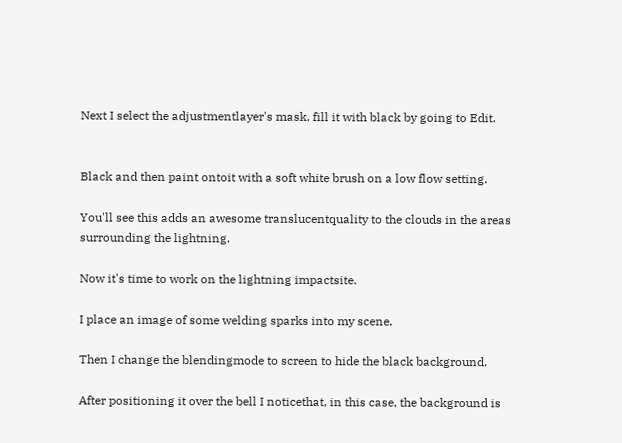Next I select the adjustmentlayer's mask, fill it with black by going to Edit.


Black and then paint ontoit with a soft white brush on a low flow setting.

You'll see this adds an awesome translucentquality to the clouds in the areas surrounding the lightning.

Now it's time to work on the lightning impactsite.

I place an image of some welding sparks into my scene.

Then I change the blendingmode to screen to hide the black background.

After positioning it over the bell I noticethat, in this case, the background is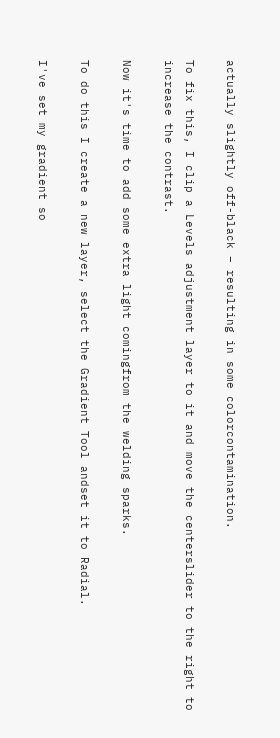actually slightly off-black – resulting in some colorcontamination.

To fix this, I clip a Levels adjustment layer to it and move the centerslider to the right to increase the contrast.

Now it's time to add some extra light comingfrom the welding sparks.

To do this I create a new layer, select the Gradient Tool andset it to Radial.

I've set my gradient so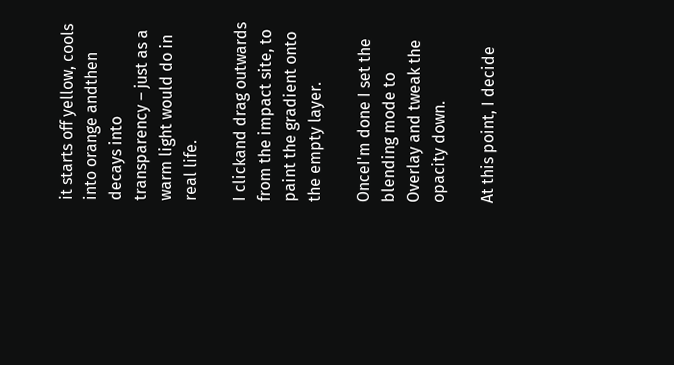it starts off yellow, cools into orange andthen decays into transparency – just as a warm light would do in real life.

I clickand drag outwards from the impact site, to paint the gradient onto the empty layer.

OnceI'm done I set the blending mode to Overlay and tweak the opacity down.

At this point, I decide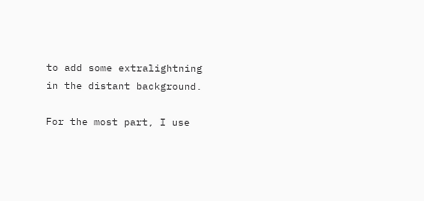to add some extralightning in the distant background.

For the most part, I use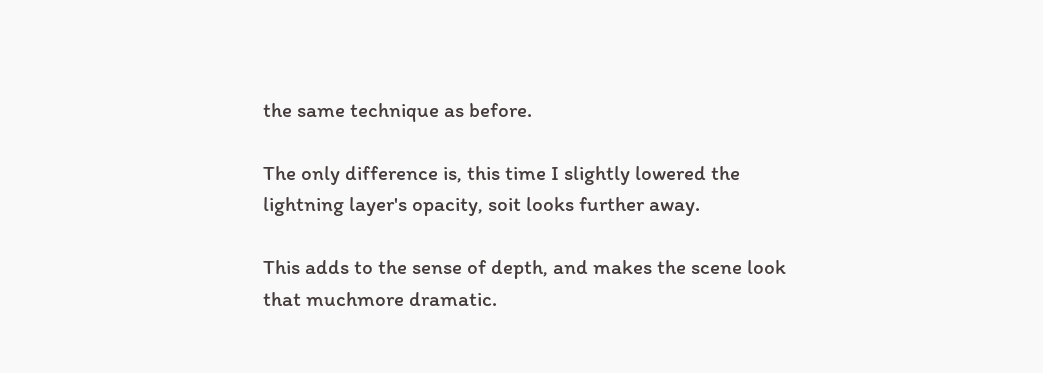the same technique as before.

The only difference is, this time I slightly lowered the lightning layer's opacity, soit looks further away.

This adds to the sense of depth, and makes the scene look that muchmore dramatic.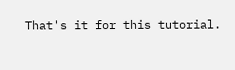That's it for this tutorial.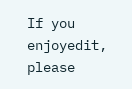If you enjoyedit, please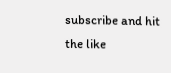subscribe and hit the like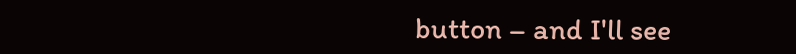button – and I'll see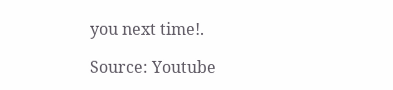you next time!.

Source: Youtube